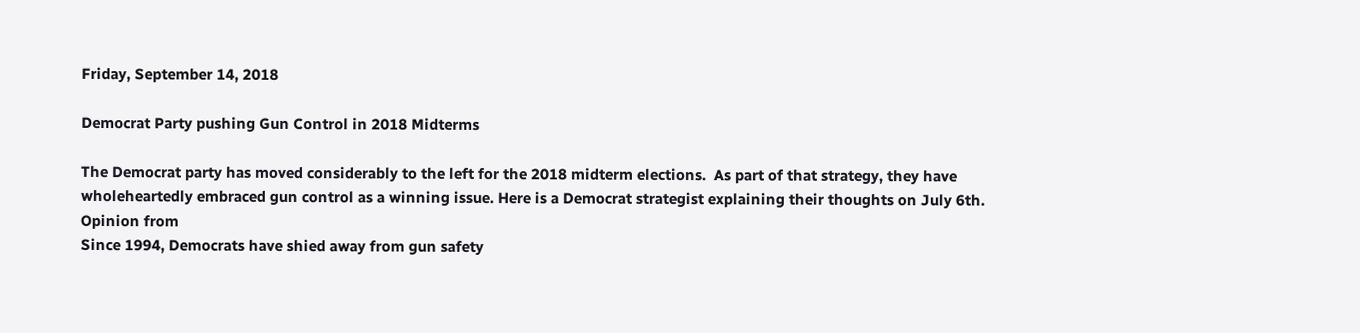Friday, September 14, 2018

Democrat Party pushing Gun Control in 2018 Midterms

The Democrat party has moved considerably to the left for the 2018 midterm elections.  As part of that strategy, they have wholeheartedly embraced gun control as a winning issue. Here is a Democrat strategist explaining their thoughts on July 6th. Opinion from
Since 1994, Democrats have shied away from gun safety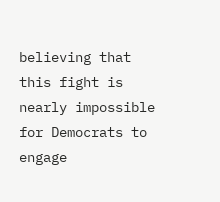believing that this fight is nearly impossible for Democrats to engage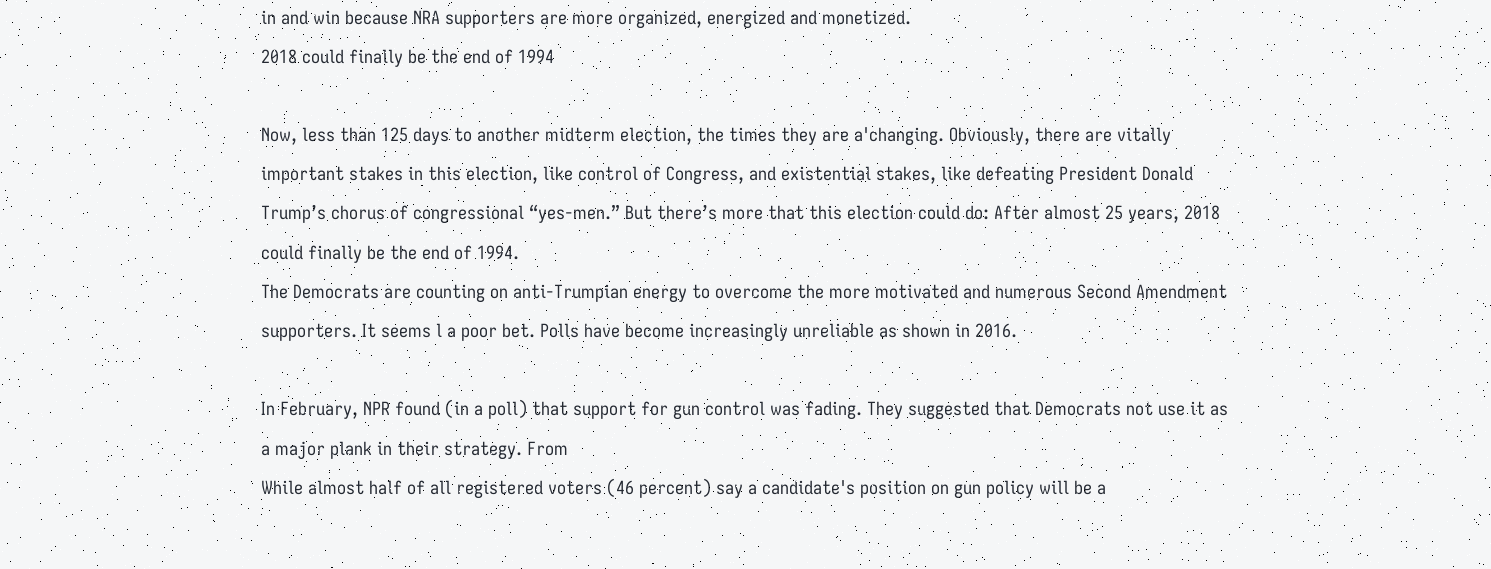in and win because NRA supporters are more organized, energized and monetized.
2018 could finally be the end of 1994

Now, less than 125 days to another midterm election, the times they are a'changing. Obviously, there are vitally important stakes in this election, like control of Congress, and existential stakes, like defeating President Donald Trump’s chorus of congressional “yes-men.” But there’s more that this election could do: After almost 25 years, 2018 could finally be the end of 1994.
The Democrats are counting on anti-Trumpian energy to overcome the more motivated and numerous Second Amendment supporters. It seems l a poor bet. Polls have become increasingly unreliable as shown in 2016.

In February, NPR found (in a poll) that support for gun control was fading. They suggested that Democrats not use it as a major plank in their strategy. From
While almost half of all registered voters (46 percent) say a candidate's position on gun policy will be a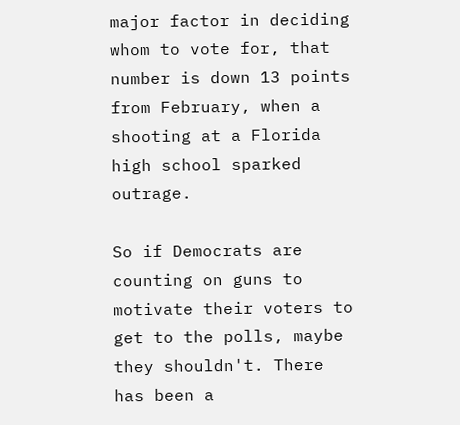major factor in deciding whom to vote for, that number is down 13 points from February, when a shooting at a Florida high school sparked outrage.

So if Democrats are counting on guns to motivate their voters to get to the polls, maybe they shouldn't. There has been a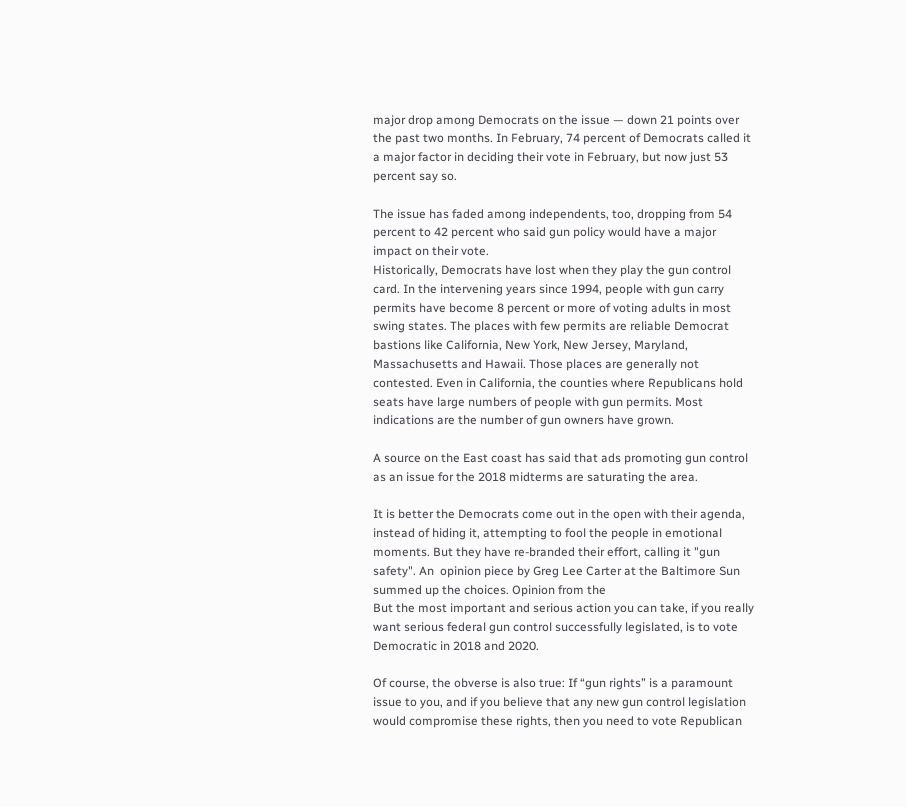major drop among Democrats on the issue — down 21 points over the past two months. In February, 74 percent of Democrats called it a major factor in deciding their vote in February, but now just 53 percent say so.

The issue has faded among independents, too, dropping from 54 percent to 42 percent who said gun policy would have a major impact on their vote.
Historically, Democrats have lost when they play the gun control card. In the intervening years since 1994, people with gun carry permits have become 8 percent or more of voting adults in most swing states. The places with few permits are reliable Democrat bastions like California, New York, New Jersey, Maryland, Massachusetts and Hawaii. Those places are generally not contested. Even in California, the counties where Republicans hold seats have large numbers of people with gun permits. Most indications are the number of gun owners have grown.

A source on the East coast has said that ads promoting gun control as an issue for the 2018 midterms are saturating the area.

It is better the Democrats come out in the open with their agenda, instead of hiding it, attempting to fool the people in emotional moments. But they have re-branded their effort, calling it "gun safety". An  opinion piece by Greg Lee Carter at the Baltimore Sun summed up the choices. Opinion from the
But the most important and serious action you can take, if you really want serious federal gun control successfully legislated, is to vote Democratic in 2018 and 2020.

Of course, the obverse is also true: If “gun rights” is a paramount issue to you, and if you believe that any new gun control legislation would compromise these rights, then you need to vote Republican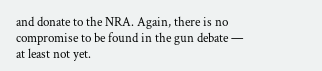and donate to the NRA. Again, there is no compromise to be found in the gun debate — at least not yet.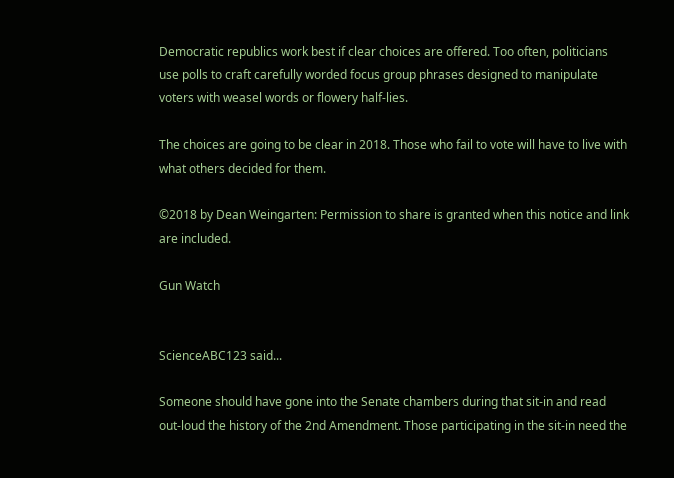Democratic republics work best if clear choices are offered. Too often, politicians use polls to craft carefully worded focus group phrases designed to manipulate voters with weasel words or flowery half-lies.

The choices are going to be clear in 2018. Those who fail to vote will have to live with what others decided for them.

©2018 by Dean Weingarten: Permission to share is granted when this notice and link are included.

Gun Watch


ScienceABC123 said...

Someone should have gone into the Senate chambers during that sit-in and read out-loud the history of the 2nd Amendment. Those participating in the sit-in need the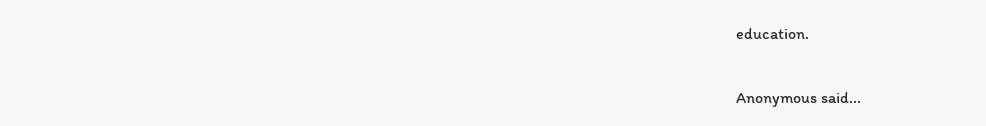education.

Anonymous said...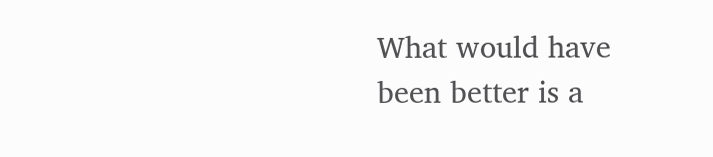What would have been better is a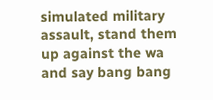simulated military assault, stand them up against the wa and say bang bang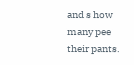and s how many pee their pants.